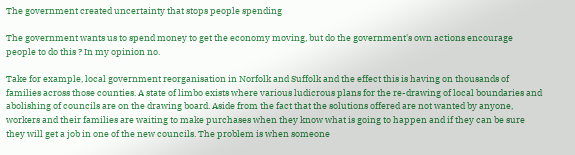The government created uncertainty that stops people spending

The government wants us to spend money to get the economy moving, but do the government's own actions encourage people to do this ? In my opinion no.

Take for example, local government reorganisation in Norfolk and Suffolk and the effect this is having on thousands of families across those counties. A state of limbo exists where various ludicrous plans for the re-drawing of local boundaries and abolishing of councils are on the drawing board. Aside from the fact that the solutions offered are not wanted by anyone, workers and their families are waiting to make purchases when they know what is going to happen and if they can be sure they will get a job in one of the new councils. The problem is when someone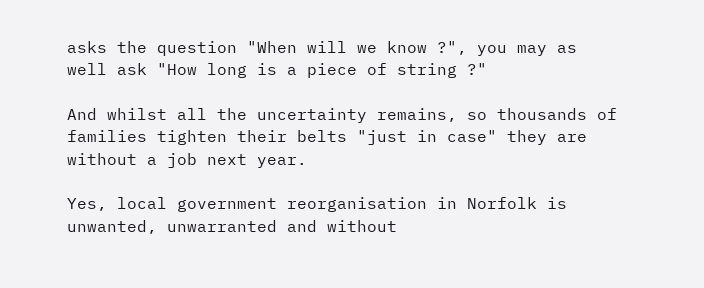asks the question "When will we know ?", you may as well ask "How long is a piece of string ?"

And whilst all the uncertainty remains, so thousands of families tighten their belts "just in case" they are without a job next year.

Yes, local government reorganisation in Norfolk is unwanted, unwarranted and without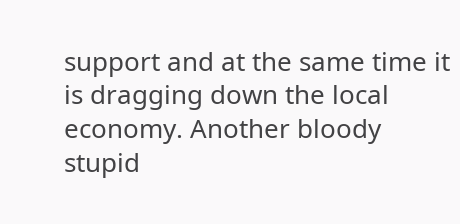support and at the same time it is dragging down the local economy. Another bloody stupid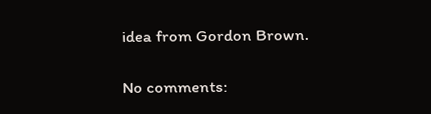idea from Gordon Brown.

No comments: